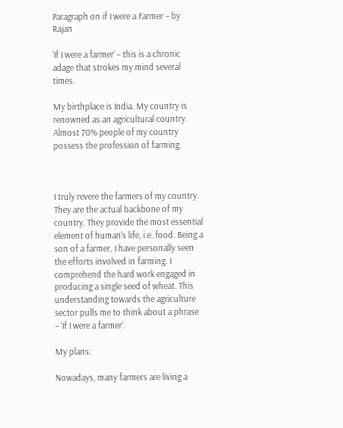Paragraph on if I were a Farmer – by Rajan

‘If I were a farmer’ – this is a chronic adage that strokes my mind several times.

My birthplace is India. My country is renowned as an agricultural country. Almost 70% people of my country possess the profession of farming.



I truly revere the farmers of my country. They are the actual backbone of my country. They provide the most essential element of human’s life, i.e. food. Being a son of a farmer, I have personally seen the efforts involved in farming. I comprehend the hard work engaged in producing a single seed of wheat. This understanding towards the agriculture sector pulls me to think about a phrase – ‘If I were a farmer’.

My plans:

Nowadays, many farmers are living a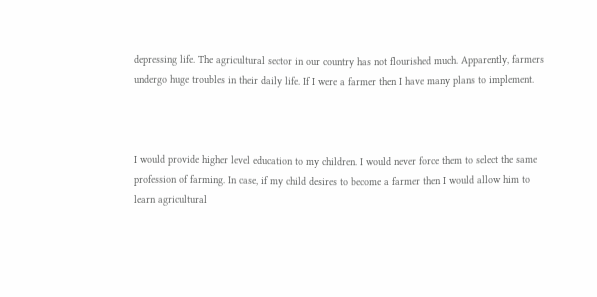depressing life. The agricultural sector in our country has not flourished much. Apparently, farmers undergo huge troubles in their daily life. If I were a farmer then I have many plans to implement.



I would provide higher level education to my children. I would never force them to select the same profession of farming. In case, if my child desires to become a farmer then I would allow him to learn agricultural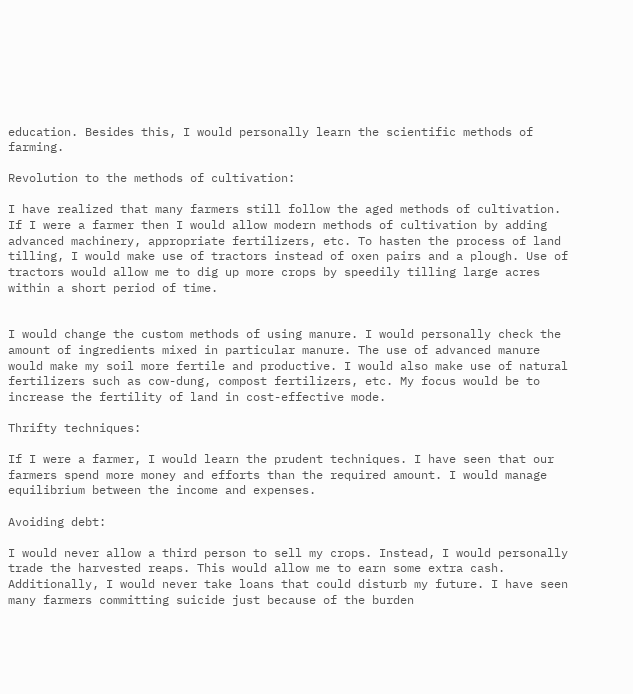education. Besides this, I would personally learn the scientific methods of farming.

Revolution to the methods of cultivation:

I have realized that many farmers still follow the aged methods of cultivation. If I were a farmer then I would allow modern methods of cultivation by adding advanced machinery, appropriate fertilizers, etc. To hasten the process of land tilling, I would make use of tractors instead of oxen pairs and a plough. Use of tractors would allow me to dig up more crops by speedily tilling large acres within a short period of time.


I would change the custom methods of using manure. I would personally check the amount of ingredients mixed in particular manure. The use of advanced manure would make my soil more fertile and productive. I would also make use of natural fertilizers such as cow-dung, compost fertilizers, etc. My focus would be to increase the fertility of land in cost-effective mode.

Thrifty techniques:

If I were a farmer, I would learn the prudent techniques. I have seen that our farmers spend more money and efforts than the required amount. I would manage equilibrium between the income and expenses.

Avoiding debt:

I would never allow a third person to sell my crops. Instead, I would personally trade the harvested reaps. This would allow me to earn some extra cash. Additionally, I would never take loans that could disturb my future. I have seen many farmers committing suicide just because of the burden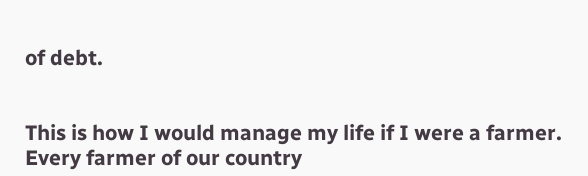of debt.


This is how I would manage my life if I were a farmer. Every farmer of our country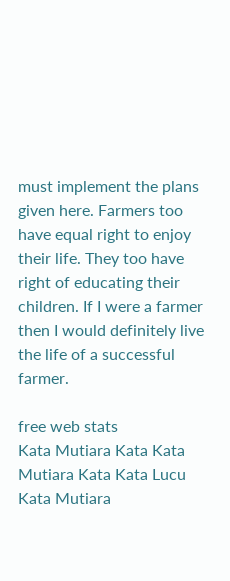must implement the plans given here. Farmers too have equal right to enjoy their life. They too have right of educating their children. If I were a farmer then I would definitely live the life of a successful farmer.

free web stats
Kata Mutiara Kata Kata Mutiara Kata Kata Lucu Kata Mutiara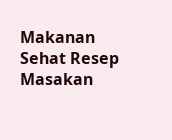Makanan Sehat Resep Masakan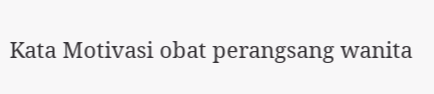Kata Motivasi obat perangsang wanita